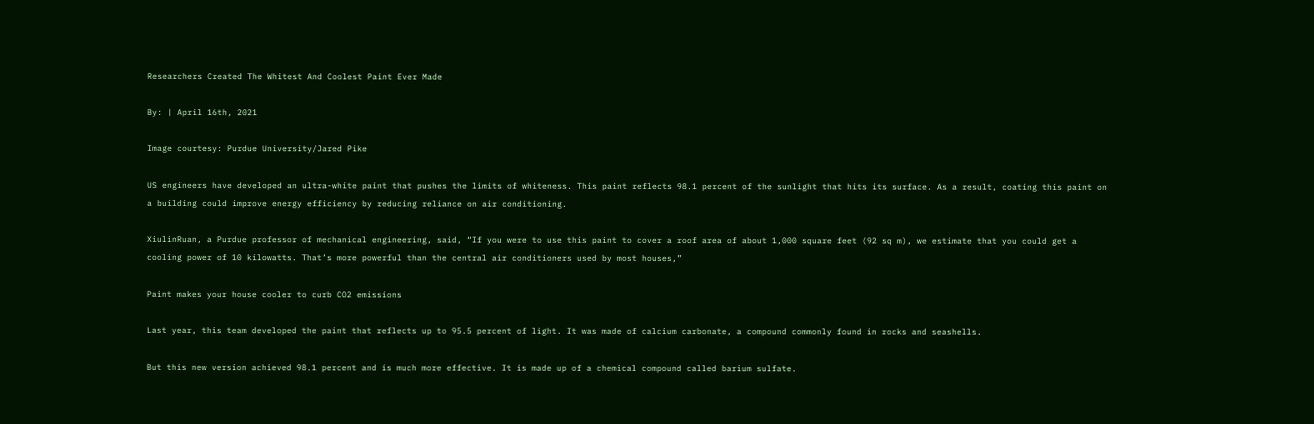Researchers Created The Whitest And Coolest Paint Ever Made

By: | April 16th, 2021

Image courtesy: Purdue University/Jared Pike

US engineers have developed an ultra-white paint that pushes the limits of whiteness. This paint reflects 98.1 percent of the sunlight that hits its surface. As a result, coating this paint on a building could improve energy efficiency by reducing reliance on air conditioning.

XiulinRuan, a Purdue professor of mechanical engineering, said, “If you were to use this paint to cover a roof area of about 1,000 square feet (92 sq m), we estimate that you could get a cooling power of 10 kilowatts. That’s more powerful than the central air conditioners used by most houses,”

Paint makes your house cooler to curb CO2 emissions

Last year, this team developed the paint that reflects up to 95.5 percent of light. It was made of calcium carbonate, a compound commonly found in rocks and seashells.

But this new version achieved 98.1 percent and is much more effective. It is made up of a chemical compound called barium sulfate.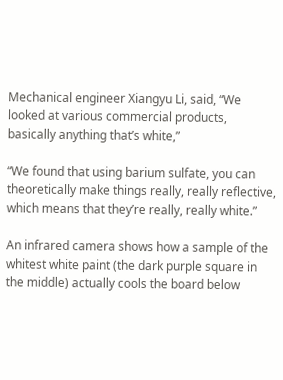Mechanical engineer Xiangyu Li, said, “We looked at various commercial products, basically anything that’s white,”

“We found that using barium sulfate, you can theoretically make things really, really reflective, which means that they’re really, really white.”

An infrared camera shows how a sample of the whitest white paint (the dark purple square in the middle) actually cools the board below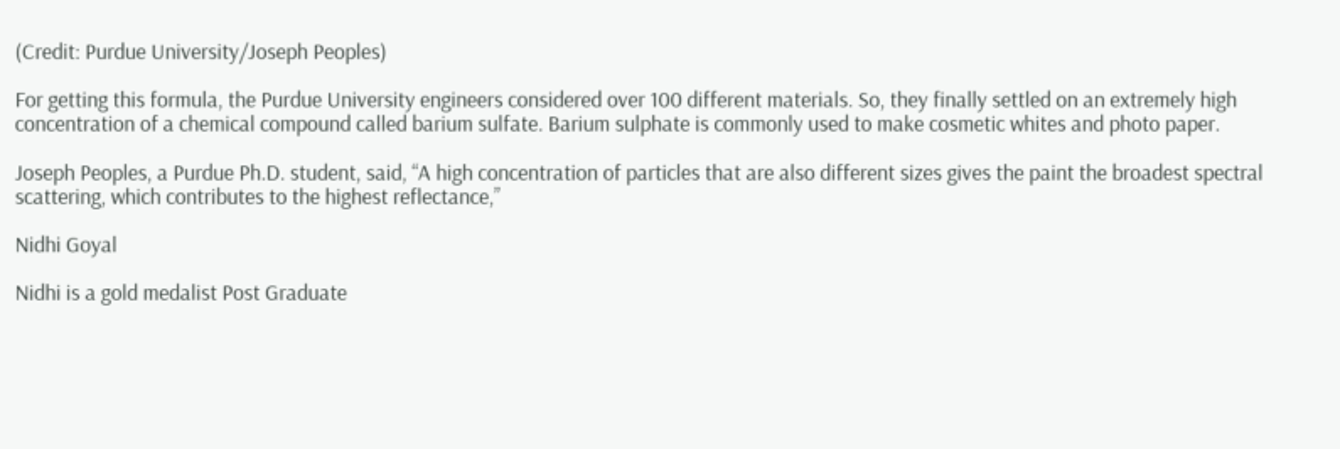(Credit: Purdue University/Joseph Peoples)

For getting this formula, the Purdue University engineers considered over 100 different materials. So, they finally settled on an extremely high concentration of a chemical compound called barium sulfate. Barium sulphate is commonly used to make cosmetic whites and photo paper.

Joseph Peoples, a Purdue Ph.D. student, said, “A high concentration of particles that are also different sizes gives the paint the broadest spectral scattering, which contributes to the highest reflectance,”

Nidhi Goyal

Nidhi is a gold medalist Post Graduate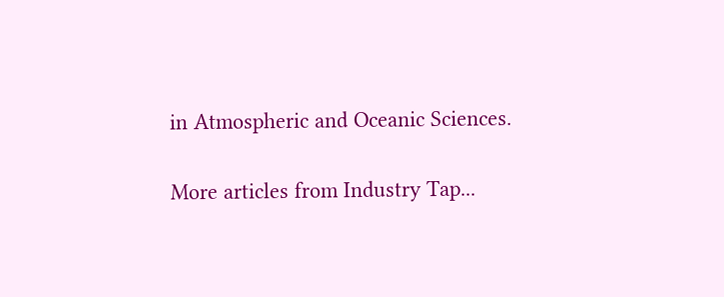in Atmospheric and Oceanic Sciences.

More articles from Industry Tap...